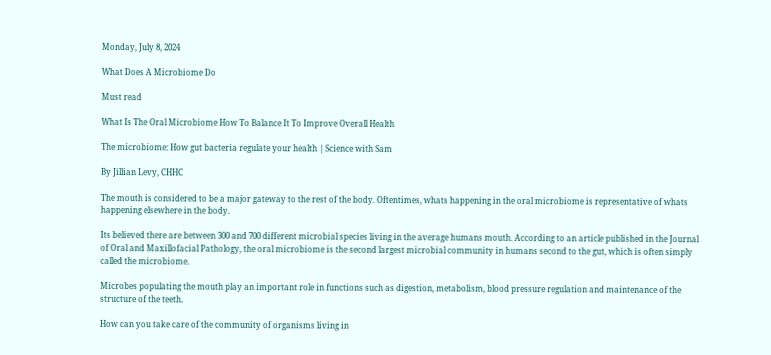Monday, July 8, 2024

What Does A Microbiome Do

Must read

What Is The Oral Microbiome How To Balance It To Improve Overall Health

The microbiome: How gut bacteria regulate your health | Science with Sam

By Jillian Levy, CHHC

The mouth is considered to be a major gateway to the rest of the body. Oftentimes, whats happening in the oral microbiome is representative of whats happening elsewhere in the body.

Its believed there are between 300 and 700 different microbial species living in the average humans mouth. According to an article published in the Journal of Oral and Maxillofacial Pathology, the oral microbiome is the second largest microbial community in humans second to the gut, which is often simply called the microbiome.

Microbes populating the mouth play an important role in functions such as digestion, metabolism, blood pressure regulation and maintenance of the structure of the teeth.

How can you take care of the community of organisms living in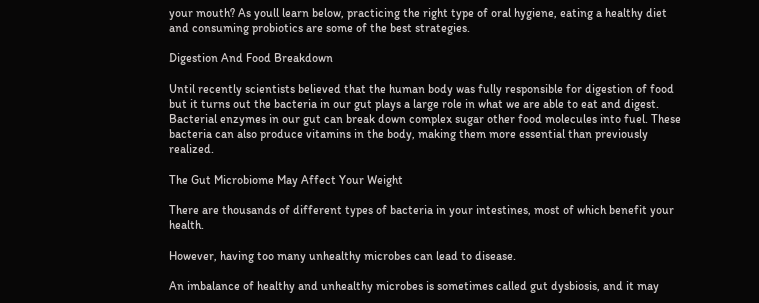your mouth? As youll learn below, practicing the right type of oral hygiene, eating a healthy diet and consuming probiotics are some of the best strategies.

Digestion And Food Breakdown

Until recently scientists believed that the human body was fully responsible for digestion of food but it turns out the bacteria in our gut plays a large role in what we are able to eat and digest. Bacterial enzymes in our gut can break down complex sugar other food molecules into fuel. These bacteria can also produce vitamins in the body, making them more essential than previously realized.

The Gut Microbiome May Affect Your Weight

There are thousands of different types of bacteria in your intestines, most of which benefit your health.

However, having too many unhealthy microbes can lead to disease.

An imbalance of healthy and unhealthy microbes is sometimes called gut dysbiosis, and it may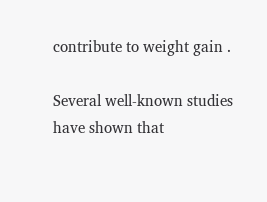contribute to weight gain .

Several well-known studies have shown that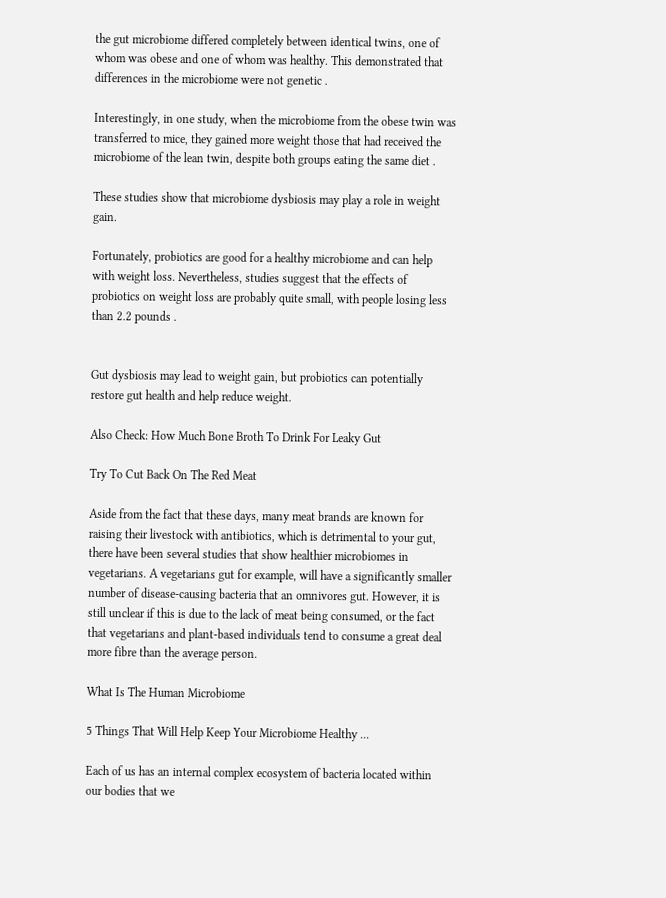the gut microbiome differed completely between identical twins, one of whom was obese and one of whom was healthy. This demonstrated that differences in the microbiome were not genetic .

Interestingly, in one study, when the microbiome from the obese twin was transferred to mice, they gained more weight those that had received the microbiome of the lean twin, despite both groups eating the same diet .

These studies show that microbiome dysbiosis may play a role in weight gain.

Fortunately, probiotics are good for a healthy microbiome and can help with weight loss. Nevertheless, studies suggest that the effects of probiotics on weight loss are probably quite small, with people losing less than 2.2 pounds .


Gut dysbiosis may lead to weight gain, but probiotics can potentially restore gut health and help reduce weight.

Also Check: How Much Bone Broth To Drink For Leaky Gut

Try To Cut Back On The Red Meat

Aside from the fact that these days, many meat brands are known for raising their livestock with antibiotics, which is detrimental to your gut, there have been several studies that show healthier microbiomes in vegetarians. A vegetarians gut for example, will have a significantly smaller number of disease-causing bacteria that an omnivores gut. However, it is still unclear if this is due to the lack of meat being consumed, or the fact that vegetarians and plant-based individuals tend to consume a great deal more fibre than the average person.

What Is The Human Microbiome

5 Things That Will Help Keep Your Microbiome Healthy ...

Each of us has an internal complex ecosystem of bacteria located within our bodies that we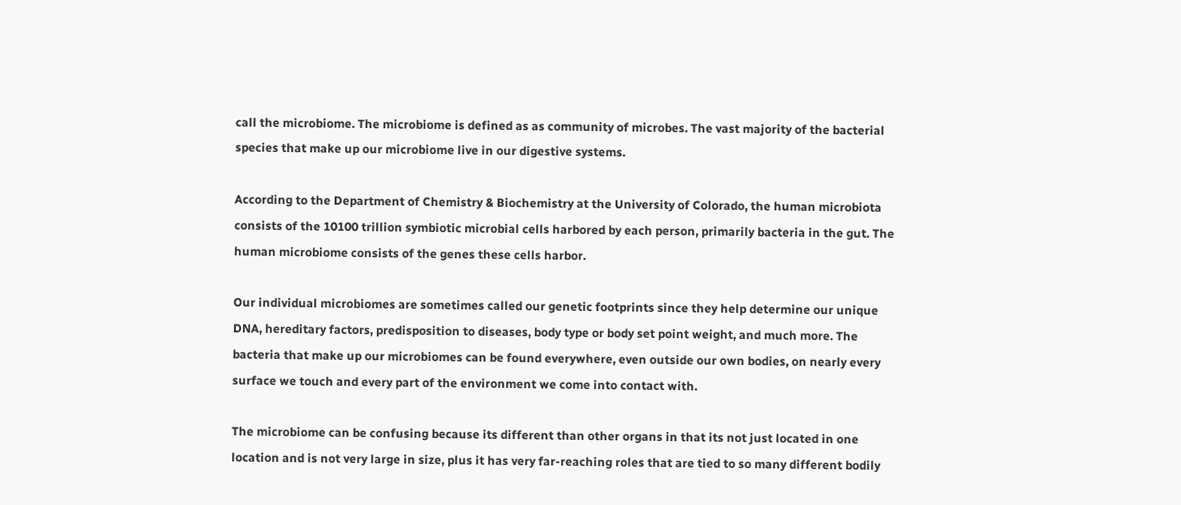call the microbiome. The microbiome is defined as as community of microbes. The vast majority of the bacterial species that make up our microbiome live in our digestive systems.

According to the Department of Chemistry & Biochemistry at the University of Colorado, the human microbiota consists of the 10100 trillion symbiotic microbial cells harbored by each person, primarily bacteria in the gut. The human microbiome consists of the genes these cells harbor.

Our individual microbiomes are sometimes called our genetic footprints since they help determine our unique DNA, hereditary factors, predisposition to diseases, body type or body set point weight, and much more. The bacteria that make up our microbiomes can be found everywhere, even outside our own bodies, on nearly every surface we touch and every part of the environment we come into contact with.

The microbiome can be confusing because its different than other organs in that its not just located in one location and is not very large in size, plus it has very far-reaching roles that are tied to so many different bodily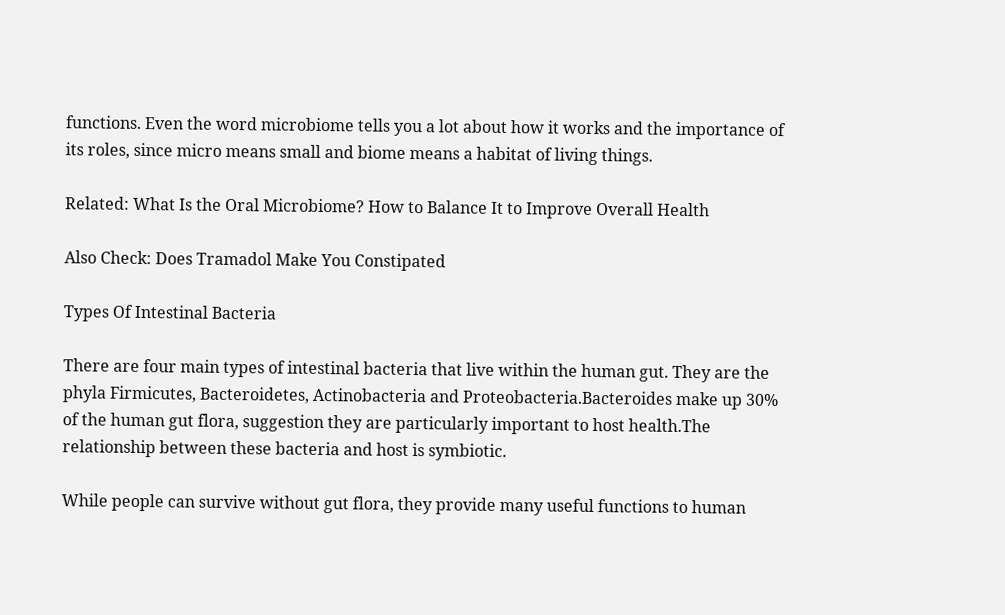functions. Even the word microbiome tells you a lot about how it works and the importance of its roles, since micro means small and biome means a habitat of living things.

Related: What Is the Oral Microbiome? How to Balance It to Improve Overall Health

Also Check: Does Tramadol Make You Constipated

Types Of Intestinal Bacteria

There are four main types of intestinal bacteria that live within the human gut. They are the phyla Firmicutes, Bacteroidetes, Actinobacteria and Proteobacteria.Bacteroides make up 30% of the human gut flora, suggestion they are particularly important to host health.The relationship between these bacteria and host is symbiotic.

While people can survive without gut flora, they provide many useful functions to human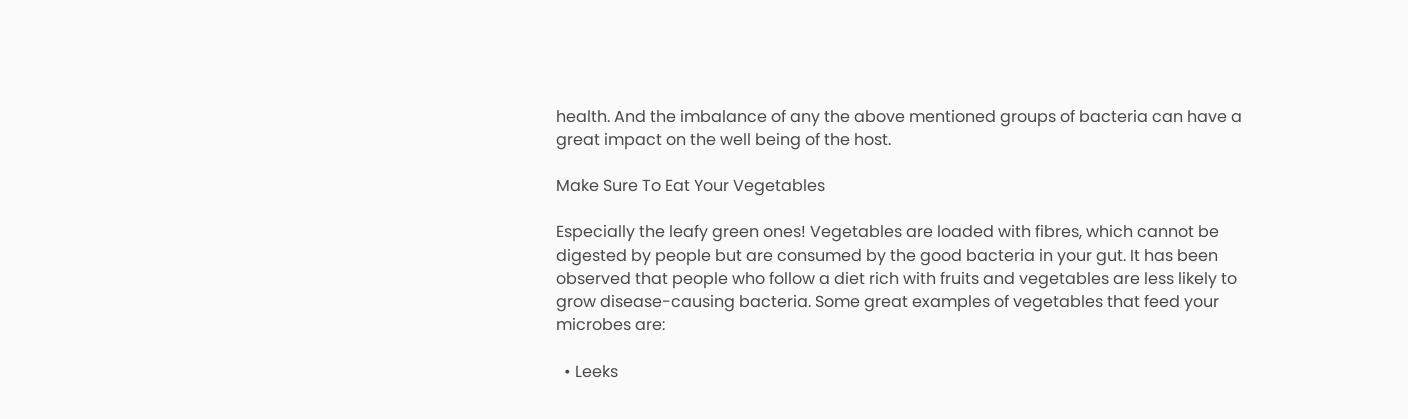health. And the imbalance of any the above mentioned groups of bacteria can have a great impact on the well being of the host.

Make Sure To Eat Your Vegetables

Especially the leafy green ones! Vegetables are loaded with fibres, which cannot be digested by people but are consumed by the good bacteria in your gut. It has been observed that people who follow a diet rich with fruits and vegetables are less likely to grow disease-causing bacteria. Some great examples of vegetables that feed your microbes are:

  • Leeks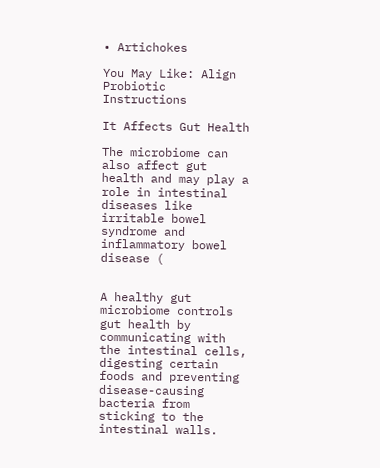• Artichokes

You May Like: Align Probiotic Instructions

It Affects Gut Health

The microbiome can also affect gut health and may play a role in intestinal diseases like irritable bowel syndrome and inflammatory bowel disease (


A healthy gut microbiome controls gut health by communicating with the intestinal cells, digesting certain foods and preventing disease-causing bacteria from sticking to the intestinal walls.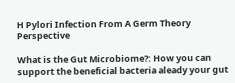H Pylori Infection From A Germ Theory Perspective

What is the Gut Microbiome?: How you can support the beneficial bacteria aleady your gut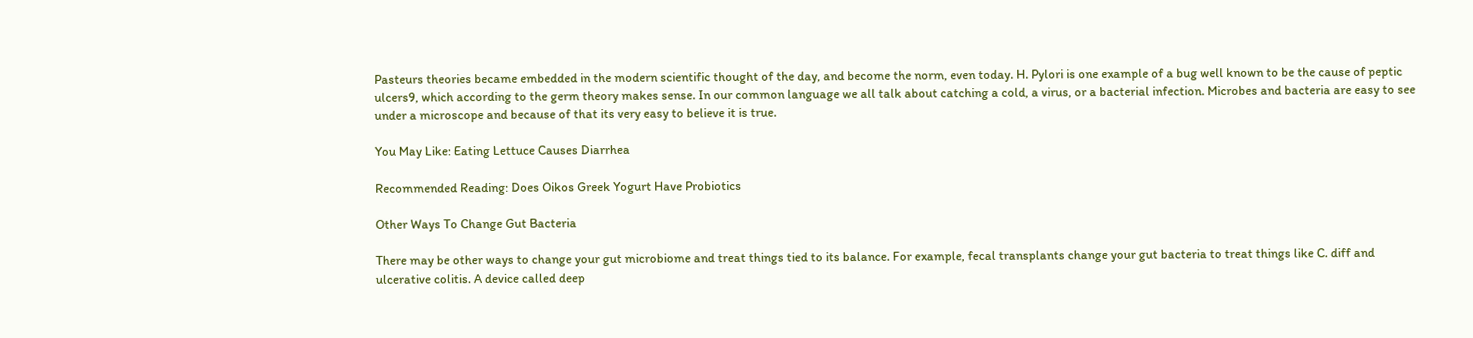Pasteurs theories became embedded in the modern scientific thought of the day, and become the norm, even today. H. Pylori is one example of a bug well known to be the cause of peptic ulcers9, which according to the germ theory makes sense. In our common language we all talk about catching a cold, a virus, or a bacterial infection. Microbes and bacteria are easy to see under a microscope and because of that its very easy to believe it is true.

You May Like: Eating Lettuce Causes Diarrhea

Recommended Reading: Does Oikos Greek Yogurt Have Probiotics

Other Ways To Change Gut Bacteria

There may be other ways to change your gut microbiome and treat things tied to its balance. For example, fecal transplants change your gut bacteria to treat things like C. diff and ulcerative colitis. A device called deep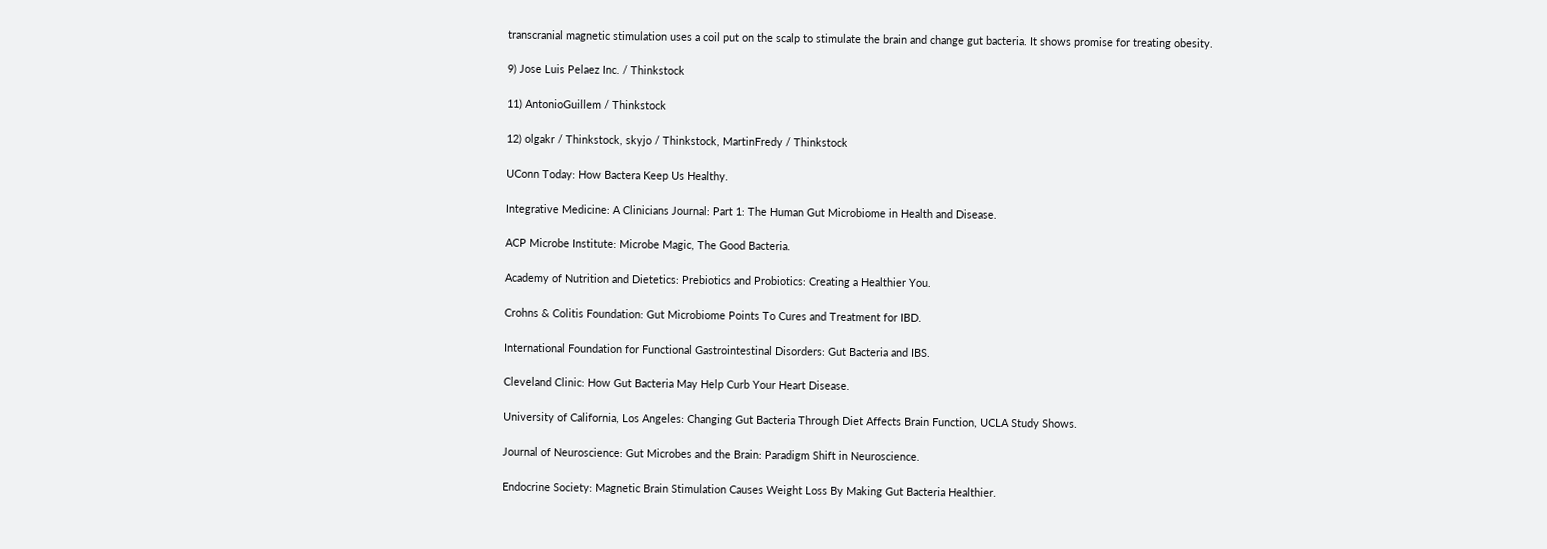transcranial magnetic stimulation uses a coil put on the scalp to stimulate the brain and change gut bacteria. It shows promise for treating obesity.

9) Jose Luis Pelaez Inc. / Thinkstock

11) AntonioGuillem / Thinkstock

12) olgakr / Thinkstock, skyjo / Thinkstock, MartinFredy / Thinkstock

UConn Today: How Bactera Keep Us Healthy.

Integrative Medicine: A Clinicians Journal: Part 1: The Human Gut Microbiome in Health and Disease.

ACP Microbe Institute: Microbe Magic, The Good Bacteria.

Academy of Nutrition and Dietetics: Prebiotics and Probiotics: Creating a Healthier You.

Crohns & Colitis Foundation: Gut Microbiome Points To Cures and Treatment for IBD.

International Foundation for Functional Gastrointestinal Disorders: Gut Bacteria and IBS.

Cleveland Clinic: How Gut Bacteria May Help Curb Your Heart Disease.

University of California, Los Angeles: Changing Gut Bacteria Through Diet Affects Brain Function, UCLA Study Shows.

Journal of Neuroscience: Gut Microbes and the Brain: Paradigm Shift in Neuroscience.

Endocrine Society: Magnetic Brain Stimulation Causes Weight Loss By Making Gut Bacteria Healthier.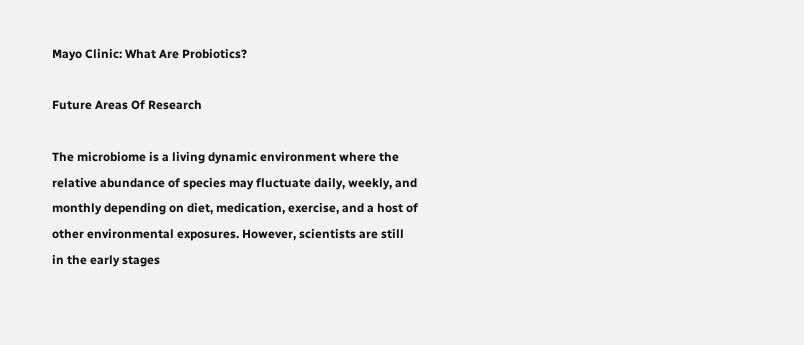Mayo Clinic: What Are Probiotics?

Future Areas Of Research

The microbiome is a living dynamic environment where the relative abundance of species may fluctuate daily, weekly, and monthly depending on diet, medication, exercise, and a host of other environmental exposures. However, scientists are still in the early stages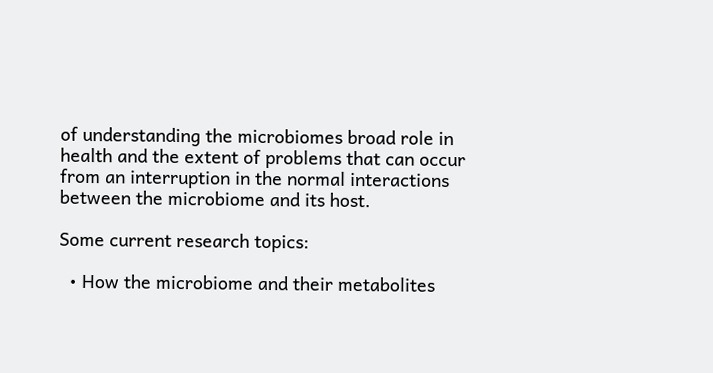of understanding the microbiomes broad role in health and the extent of problems that can occur from an interruption in the normal interactions between the microbiome and its host.

Some current research topics:

  • How the microbiome and their metabolites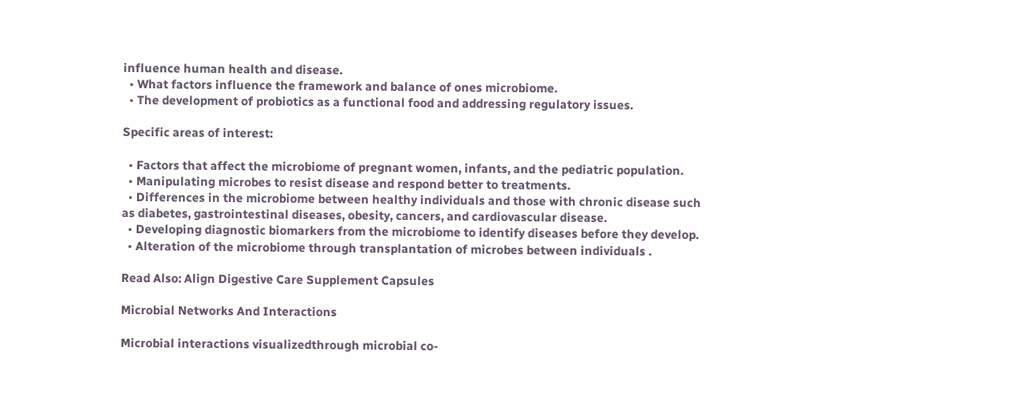influence human health and disease.
  • What factors influence the framework and balance of ones microbiome.
  • The development of probiotics as a functional food and addressing regulatory issues.

Specific areas of interest:

  • Factors that affect the microbiome of pregnant women, infants, and the pediatric population.
  • Manipulating microbes to resist disease and respond better to treatments.
  • Differences in the microbiome between healthy individuals and those with chronic disease such as diabetes, gastrointestinal diseases, obesity, cancers, and cardiovascular disease.
  • Developing diagnostic biomarkers from the microbiome to identify diseases before they develop.
  • Alteration of the microbiome through transplantation of microbes between individuals .

Read Also: Align Digestive Care Supplement Capsules

Microbial Networks And Interactions

Microbial interactions visualizedthrough microbial co-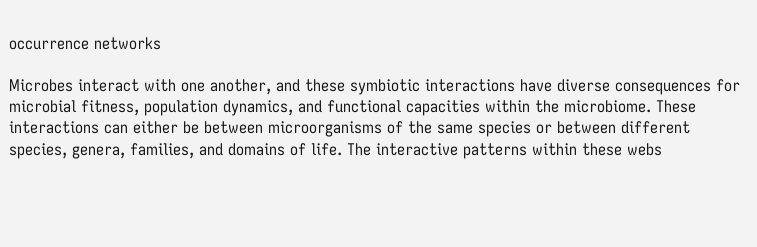occurrence networks

Microbes interact with one another, and these symbiotic interactions have diverse consequences for microbial fitness, population dynamics, and functional capacities within the microbiome. These interactions can either be between microorganisms of the same species or between different species, genera, families, and domains of life. The interactive patterns within these webs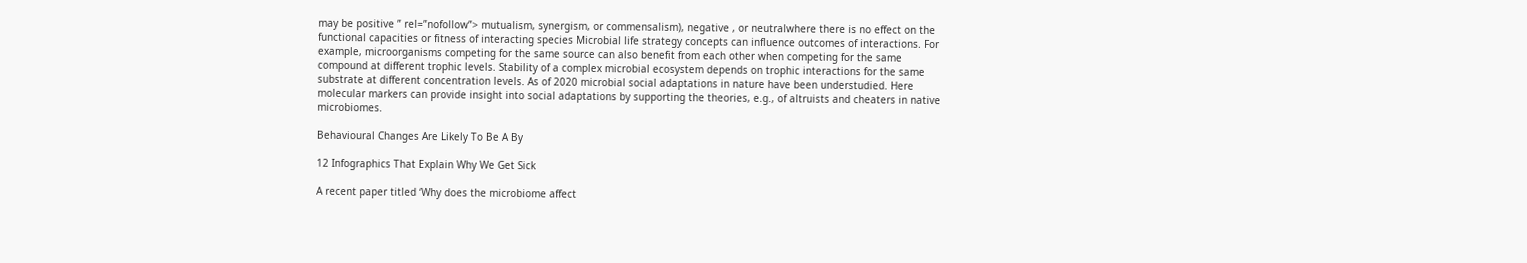may be positive ” rel=”nofollow”> mutualism, synergism, or commensalism), negative , or neutralwhere there is no effect on the functional capacities or fitness of interacting species Microbial life strategy concepts can influence outcomes of interactions. For example, microorganisms competing for the same source can also benefit from each other when competing for the same compound at different trophic levels. Stability of a complex microbial ecosystem depends on trophic interactions for the same substrate at different concentration levels. As of 2020 microbial social adaptations in nature have been understudied. Here molecular markers can provide insight into social adaptations by supporting the theories, e.g., of altruists and cheaters in native microbiomes.

Behavioural Changes Are Likely To Be A By

12 Infographics That Explain Why We Get Sick

A recent paper titled ‘Why does the microbiome affect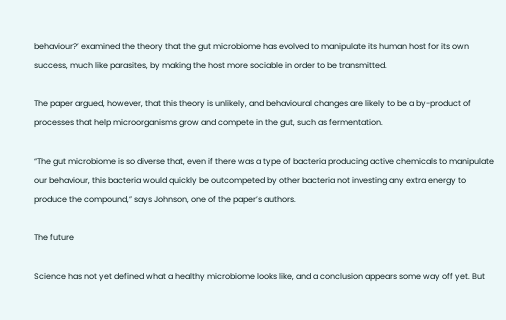behaviour?’ examined the theory that the gut microbiome has evolved to manipulate its human host for its own success, much like parasites, by making the host more sociable in order to be transmitted.

The paper argued, however, that this theory is unlikely, and behavioural changes are likely to be a by-product of processes that help microorganisms grow and compete in the gut, such as fermentation.

“The gut microbiome is so diverse that, even if there was a type of bacteria producing active chemicals to manipulate our behaviour, this bacteria would quickly be outcompeted by other bacteria not investing any extra energy to produce the compound,” says Johnson, one of the paper’s authors.

The future

Science has not yet defined what a healthy microbiome looks like, and a conclusion appears some way off yet. But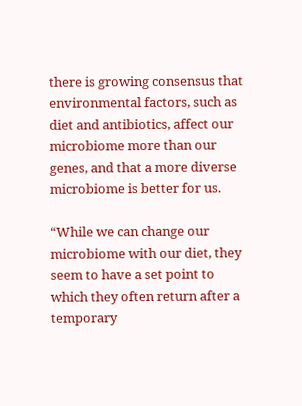there is growing consensus that environmental factors, such as diet and antibiotics, affect our microbiome more than our genes, and that a more diverse microbiome is better for us.

“While we can change our microbiome with our diet, they seem to have a set point to which they often return after a temporary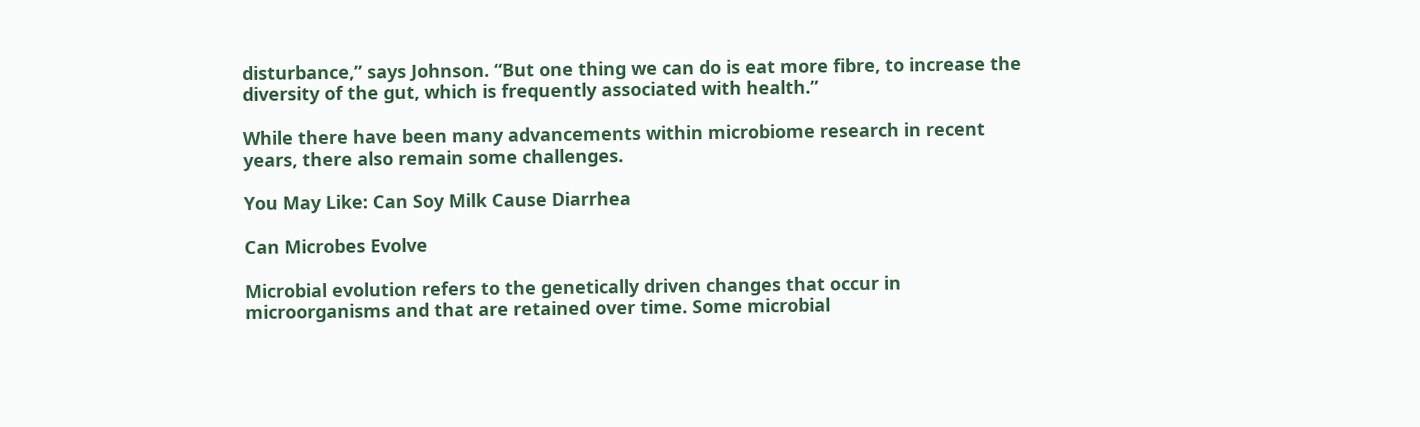disturbance,” says Johnson. “But one thing we can do is eat more fibre, to increase the diversity of the gut, which is frequently associated with health.”

While there have been many advancements within microbiome research in recent years, there also remain some challenges.

You May Like: Can Soy Milk Cause Diarrhea

Can Microbes Evolve

Microbial evolution refers to the genetically driven changes that occur in microorganisms and that are retained over time. Some microbial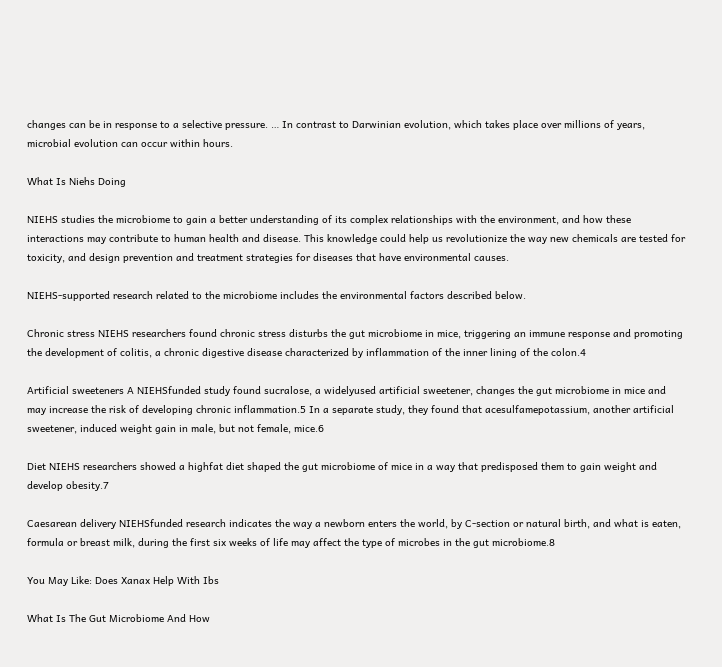changes can be in response to a selective pressure. … In contrast to Darwinian evolution, which takes place over millions of years, microbial evolution can occur within hours.

What Is Niehs Doing

NIEHS studies the microbiome to gain a better understanding of its complex relationships with the environment, and how these interactions may contribute to human health and disease. This knowledge could help us revolutionize the way new chemicals are tested for toxicity, and design prevention and treatment strategies for diseases that have environmental causes.

NIEHS-supported research related to the microbiome includes the environmental factors described below.

Chronic stress NIEHS researchers found chronic stress disturbs the gut microbiome in mice, triggering an immune response and promoting the development of colitis, a chronic digestive disease characterized by inflammation of the inner lining of the colon.4

Artificial sweeteners A NIEHSfunded study found sucralose, a widelyused artificial sweetener, changes the gut microbiome in mice and may increase the risk of developing chronic inflammation.5 In a separate study, they found that acesulfamepotassium, another artificial sweetener, induced weight gain in male, but not female, mice.6

Diet NIEHS researchers showed a highfat diet shaped the gut microbiome of mice in a way that predisposed them to gain weight and develop obesity.7

Caesarean delivery NIEHSfunded research indicates the way a newborn enters the world, by C-section or natural birth, and what is eaten, formula or breast milk, during the first six weeks of life may affect the type of microbes in the gut microbiome.8

You May Like: Does Xanax Help With Ibs

What Is The Gut Microbiome And How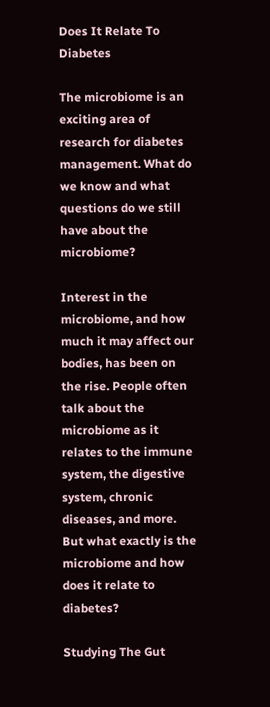Does It Relate To Diabetes

The microbiome is an exciting area of research for diabetes management. What do we know and what questions do we still have about the microbiome?

Interest in the microbiome, and how much it may affect our bodies, has been on the rise. People often talk about the microbiome as it relates to the immune system, the digestive system, chronic diseases, and more. But what exactly is the microbiome and how does it relate to diabetes?

Studying The Gut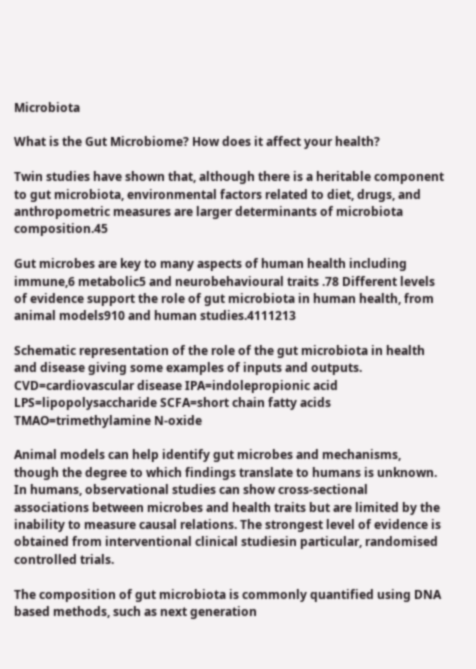Microbiota

What is the Gut Microbiome? How does it affect your health?

Twin studies have shown that, although there is a heritable component to gut microbiota, environmental factors related to diet, drugs, and anthropometric measures are larger determinants of microbiota composition.45

Gut microbes are key to many aspects of human health including immune,6 metabolic5 and neurobehavioural traits .78 Different levels of evidence support the role of gut microbiota in human health, from animal models910 and human studies.4111213

Schematic representation of the role of the gut microbiota in health and disease giving some examples of inputs and outputs. CVD=cardiovascular disease IPA=indolepropionic acid LPS=lipopolysaccharide SCFA=short chain fatty acids TMAO=trimethylamine N-oxide

Animal models can help identify gut microbes and mechanisms, though the degree to which findings translate to humans is unknown. In humans, observational studies can show cross-sectional associations between microbes and health traits but are limited by the inability to measure causal relations. The strongest level of evidence is obtained from interventional clinical studiesin particular, randomised controlled trials.

The composition of gut microbiota is commonly quantified using DNA based methods, such as next generation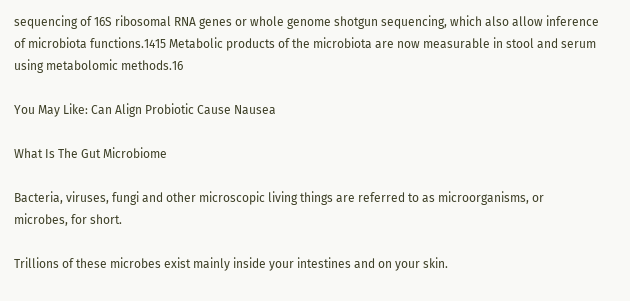sequencing of 16S ribosomal RNA genes or whole genome shotgun sequencing, which also allow inference of microbiota functions.1415 Metabolic products of the microbiota are now measurable in stool and serum using metabolomic methods.16

You May Like: Can Align Probiotic Cause Nausea

What Is The Gut Microbiome

Bacteria, viruses, fungi and other microscopic living things are referred to as microorganisms, or microbes, for short.

Trillions of these microbes exist mainly inside your intestines and on your skin.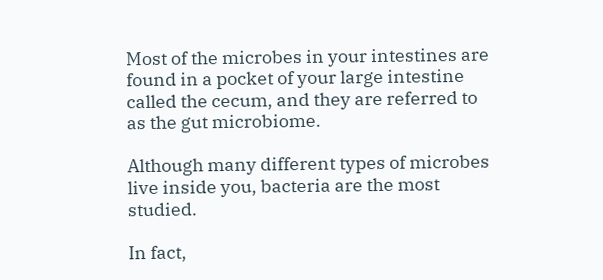Most of the microbes in your intestines are found in a pocket of your large intestine called the cecum, and they are referred to as the gut microbiome.

Although many different types of microbes live inside you, bacteria are the most studied.

In fact,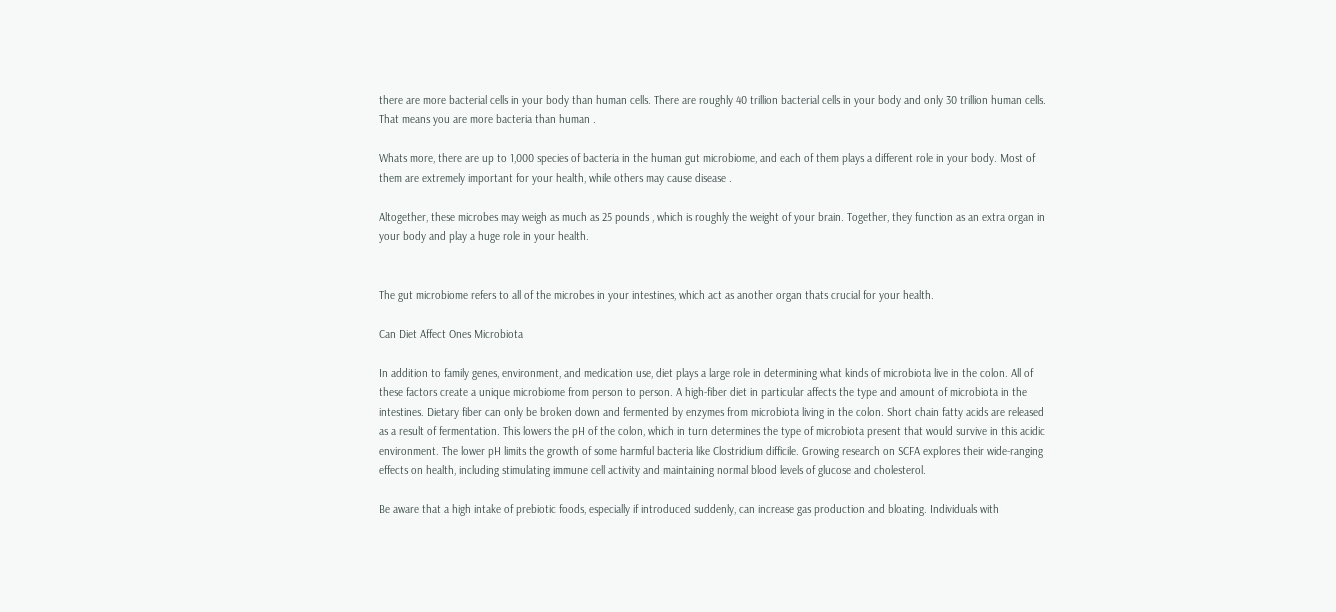there are more bacterial cells in your body than human cells. There are roughly 40 trillion bacterial cells in your body and only 30 trillion human cells. That means you are more bacteria than human .

Whats more, there are up to 1,000 species of bacteria in the human gut microbiome, and each of them plays a different role in your body. Most of them are extremely important for your health, while others may cause disease .

Altogether, these microbes may weigh as much as 25 pounds , which is roughly the weight of your brain. Together, they function as an extra organ in your body and play a huge role in your health.


The gut microbiome refers to all of the microbes in your intestines, which act as another organ thats crucial for your health.

Can Diet Affect Ones Microbiota

In addition to family genes, environment, and medication use, diet plays a large role in determining what kinds of microbiota live in the colon. All of these factors create a unique microbiome from person to person. A high-fiber diet in particular affects the type and amount of microbiota in the intestines. Dietary fiber can only be broken down and fermented by enzymes from microbiota living in the colon. Short chain fatty acids are released as a result of fermentation. This lowers the pH of the colon, which in turn determines the type of microbiota present that would survive in this acidic environment. The lower pH limits the growth of some harmful bacteria like Clostridium difficile. Growing research on SCFA explores their wide-ranging effects on health, including stimulating immune cell activity and maintaining normal blood levels of glucose and cholesterol.

Be aware that a high intake of prebiotic foods, especially if introduced suddenly, can increase gas production and bloating. Individuals with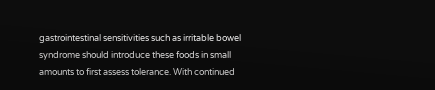gastrointestinal sensitivities such as irritable bowel syndrome should introduce these foods in small amounts to first assess tolerance. With continued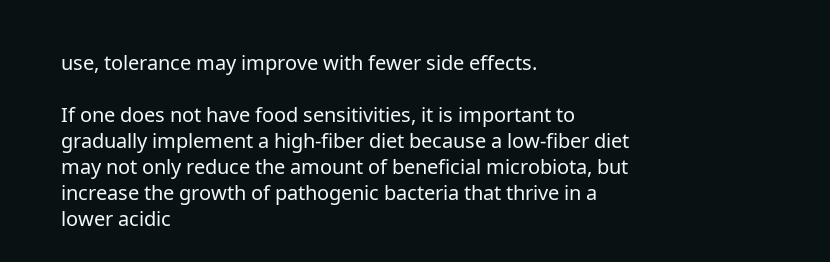use, tolerance may improve with fewer side effects.

If one does not have food sensitivities, it is important to gradually implement a high-fiber diet because a low-fiber diet may not only reduce the amount of beneficial microbiota, but increase the growth of pathogenic bacteria that thrive in a lower acidic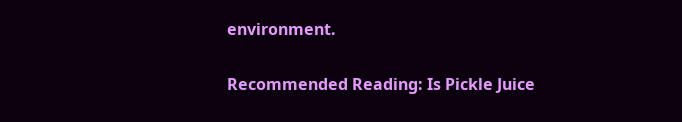environment.

Recommended Reading: Is Pickle Juice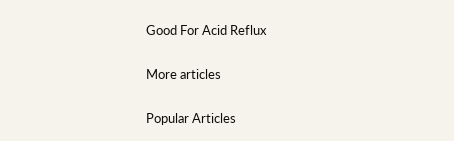Good For Acid Reflux

More articles

Popular Articles